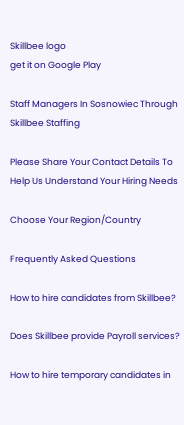Skillbee logo
get it on Google Play

Staff Managers In Sosnowiec Through Skillbee Staffing

Please Share Your Contact Details To Help Us Understand Your Hiring Needs

Choose Your Region/Country

Frequently Asked Questions

How to hire candidates from Skillbee?

Does Skillbee provide Payroll services?

How to hire temporary candidates in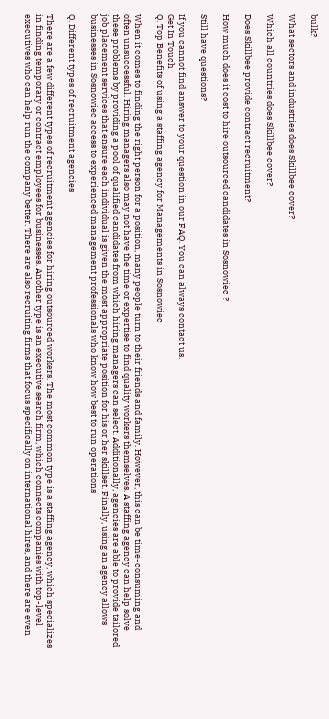bulk?

What sectors and industries does Skillbee cover?

Which all countries does Skillbee cover?

Does Skillbee provide contract recruitment?

How much does it cost to hire outsourced candidates in Sosnowiec ?

Still have questions?

If you cannot find answer to your question in our FAQ. You can always contact us.
Get In Touch
Q. Top Benefits of using a staffing agency for Managements in Sosnowiec

When it comes to finding the right person for a position, many people turn to their friends and family. However, this can be time-consuming and often unsuccessful. Hiring managers also may not have the time or expertise to find quality workers themselves. A staffing agency can help solve these problems by providing a pool of qualified candidates from which hiring managers can select. Additionally, agencies are able to provide tailored job placement services that ensure each individual is given the most appropriate position for his or her skillset. Finally, using an agency allows businesses in Sosnowiec access to experienced management professionals who know how best to run operations

Q. Different types of recruitment agencies

There are a few different types of recruitment agencies for hiring outsourced workers. The most common type is a staffing agency, which specializes in finding temporary or contract employees for businesses. Another type is an executive search firm, which connects companies with top-level executives who can help run the company better. There are also recruiting firms that focus specifically on international hires, and there are even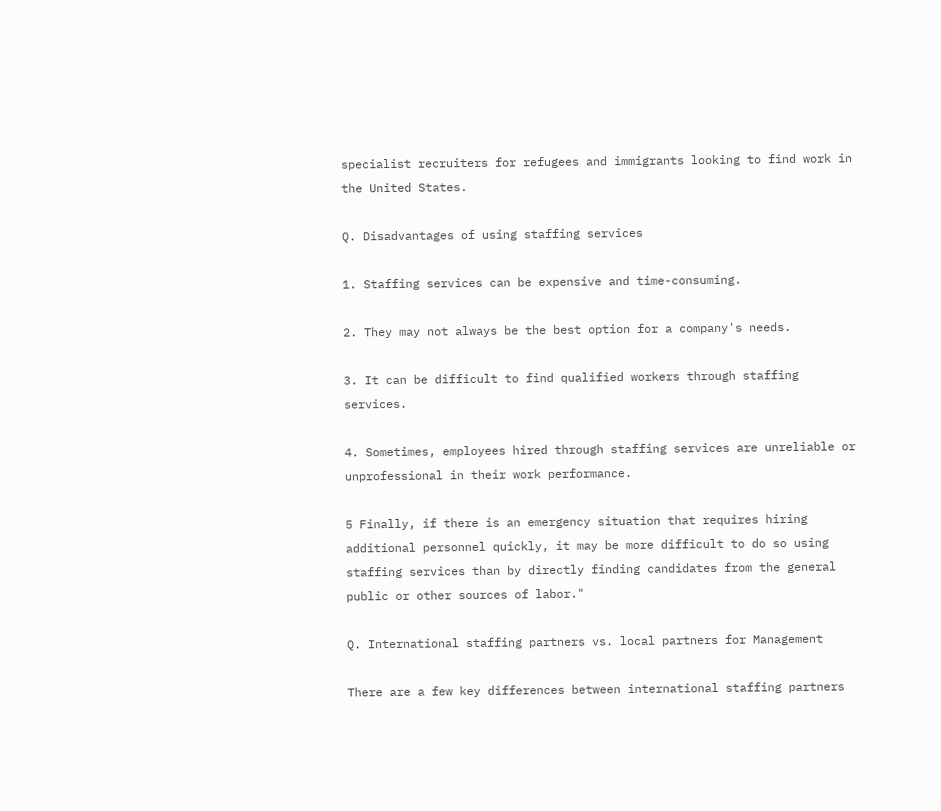specialist recruiters for refugees and immigrants looking to find work in the United States.

Q. Disadvantages of using staffing services

1. Staffing services can be expensive and time-consuming.

2. They may not always be the best option for a company's needs.

3. It can be difficult to find qualified workers through staffing services.

4. Sometimes, employees hired through staffing services are unreliable or unprofessional in their work performance.

5 Finally, if there is an emergency situation that requires hiring additional personnel quickly, it may be more difficult to do so using staffing services than by directly finding candidates from the general public or other sources of labor."

Q. International staffing partners vs. local partners for Management

There are a few key differences between international staffing partners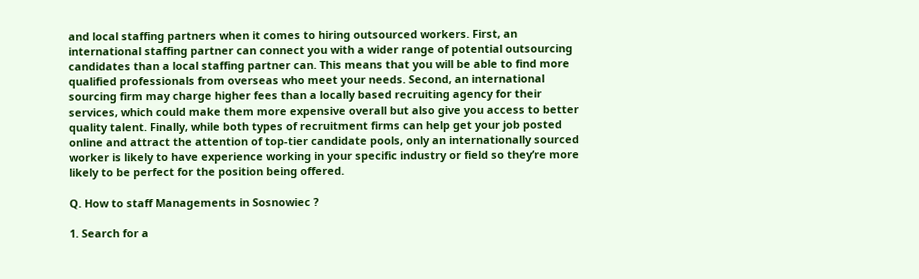and local staffing partners when it comes to hiring outsourced workers. First, an international staffing partner can connect you with a wider range of potential outsourcing candidates than a local staffing partner can. This means that you will be able to find more qualified professionals from overseas who meet your needs. Second, an international sourcing firm may charge higher fees than a locally based recruiting agency for their services, which could make them more expensive overall but also give you access to better quality talent. Finally, while both types of recruitment firms can help get your job posted online and attract the attention of top-tier candidate pools, only an internationally sourced worker is likely to have experience working in your specific industry or field so they’re more likely to be perfect for the position being offered.

Q. How to staff Managements in Sosnowiec ?

1. Search for a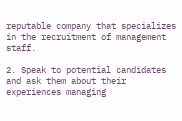reputable company that specializes in the recruitment of management staff.

2. Speak to potential candidates and ask them about their experiences managing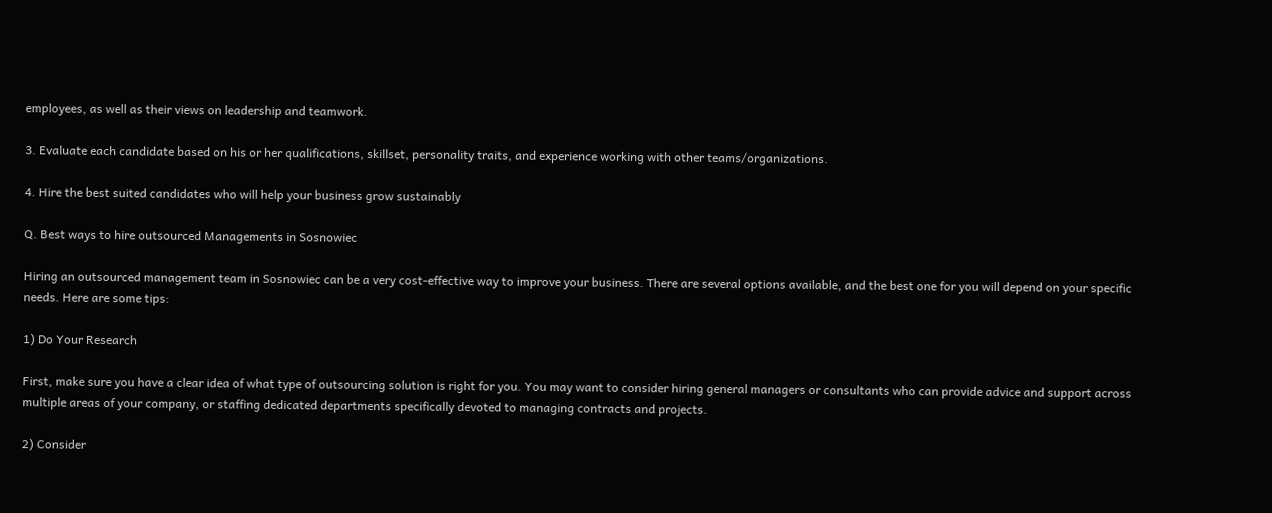employees, as well as their views on leadership and teamwork.

3. Evaluate each candidate based on his or her qualifications, skillset, personality traits, and experience working with other teams/organizations.

4. Hire the best suited candidates who will help your business grow sustainably

Q. Best ways to hire outsourced Managements in Sosnowiec

Hiring an outsourced management team in Sosnowiec can be a very cost-effective way to improve your business. There are several options available, and the best one for you will depend on your specific needs. Here are some tips:

1) Do Your Research

First, make sure you have a clear idea of what type of outsourcing solution is right for you. You may want to consider hiring general managers or consultants who can provide advice and support across multiple areas of your company, or staffing dedicated departments specifically devoted to managing contracts and projects.

2) Consider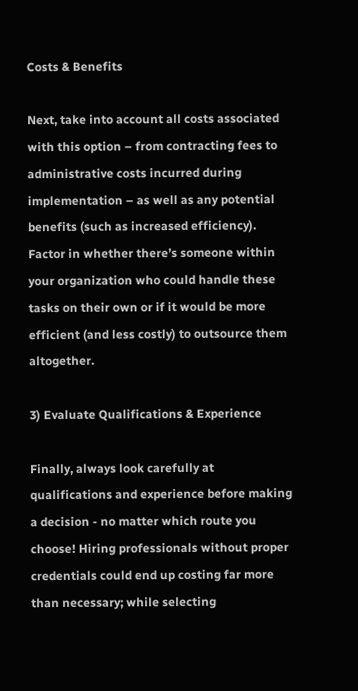Costs & Benefits

Next, take into account all costs associated with this option – from contracting fees to administrative costs incurred during implementation – as well as any potential benefits (such as increased efficiency). Factor in whether there’s someone within your organization who could handle these tasks on their own or if it would be more efficient (and less costly) to outsource them altogether.

3) Evaluate Qualifications & Experience

Finally, always look carefully at qualifications and experience before making a decision - no matter which route you choose! Hiring professionals without proper credentials could end up costing far more than necessary; while selecting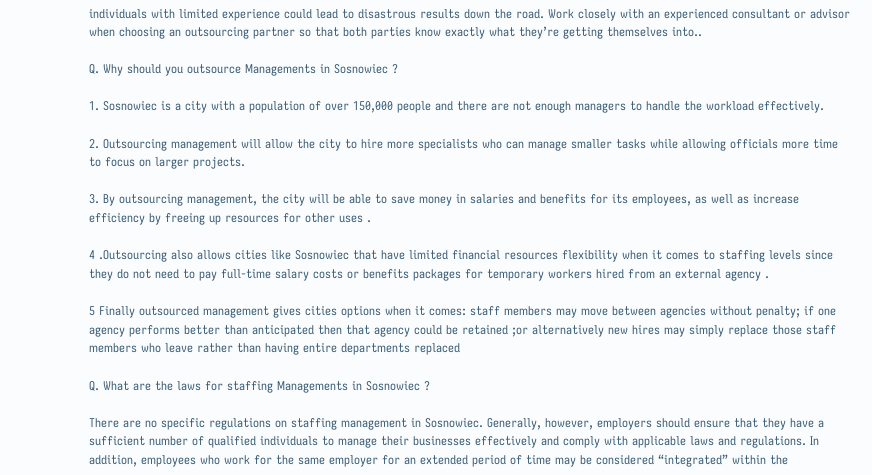individuals with limited experience could lead to disastrous results down the road. Work closely with an experienced consultant or advisor when choosing an outsourcing partner so that both parties know exactly what they’re getting themselves into..

Q. Why should you outsource Managements in Sosnowiec ?

1. Sosnowiec is a city with a population of over 150,000 people and there are not enough managers to handle the workload effectively.

2. Outsourcing management will allow the city to hire more specialists who can manage smaller tasks while allowing officials more time to focus on larger projects.

3. By outsourcing management, the city will be able to save money in salaries and benefits for its employees, as well as increase efficiency by freeing up resources for other uses .

4 .Outsourcing also allows cities like Sosnowiec that have limited financial resources flexibility when it comes to staffing levels since they do not need to pay full-time salary costs or benefits packages for temporary workers hired from an external agency .

5 Finally outsourced management gives cities options when it comes: staff members may move between agencies without penalty; if one agency performs better than anticipated then that agency could be retained ;or alternatively new hires may simply replace those staff members who leave rather than having entire departments replaced

Q. What are the laws for staffing Managements in Sosnowiec ?

There are no specific regulations on staffing management in Sosnowiec. Generally, however, employers should ensure that they have a sufficient number of qualified individuals to manage their businesses effectively and comply with applicable laws and regulations. In addition, employees who work for the same employer for an extended period of time may be considered “integrated” within the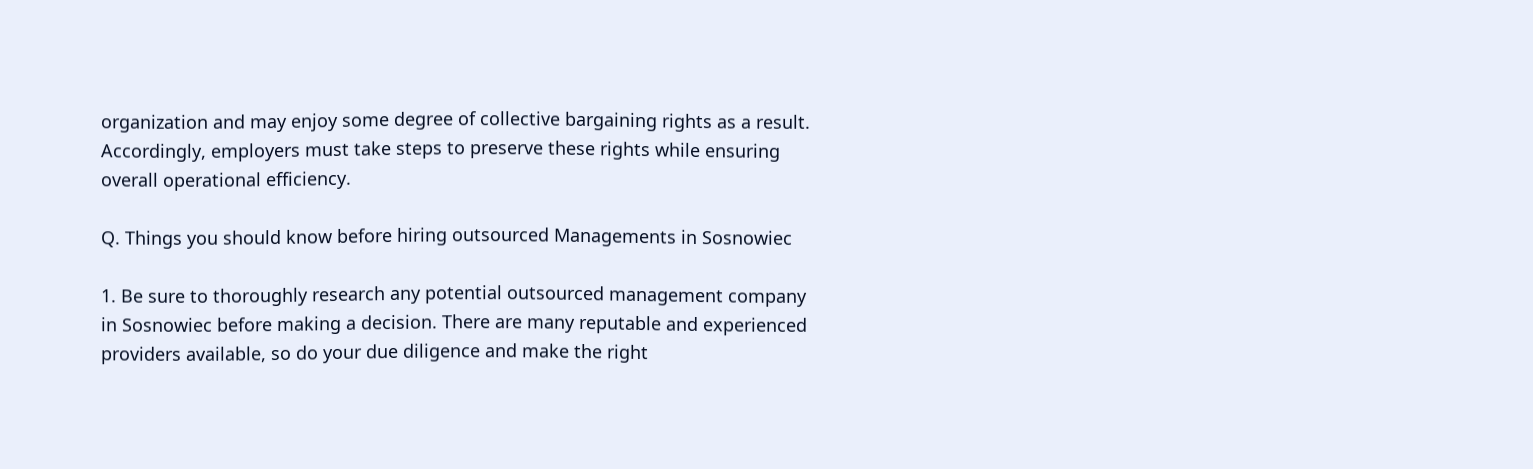organization and may enjoy some degree of collective bargaining rights as a result. Accordingly, employers must take steps to preserve these rights while ensuring overall operational efficiency.

Q. Things you should know before hiring outsourced Managements in Sosnowiec

1. Be sure to thoroughly research any potential outsourced management company in Sosnowiec before making a decision. There are many reputable and experienced providers available, so do your due diligence and make the right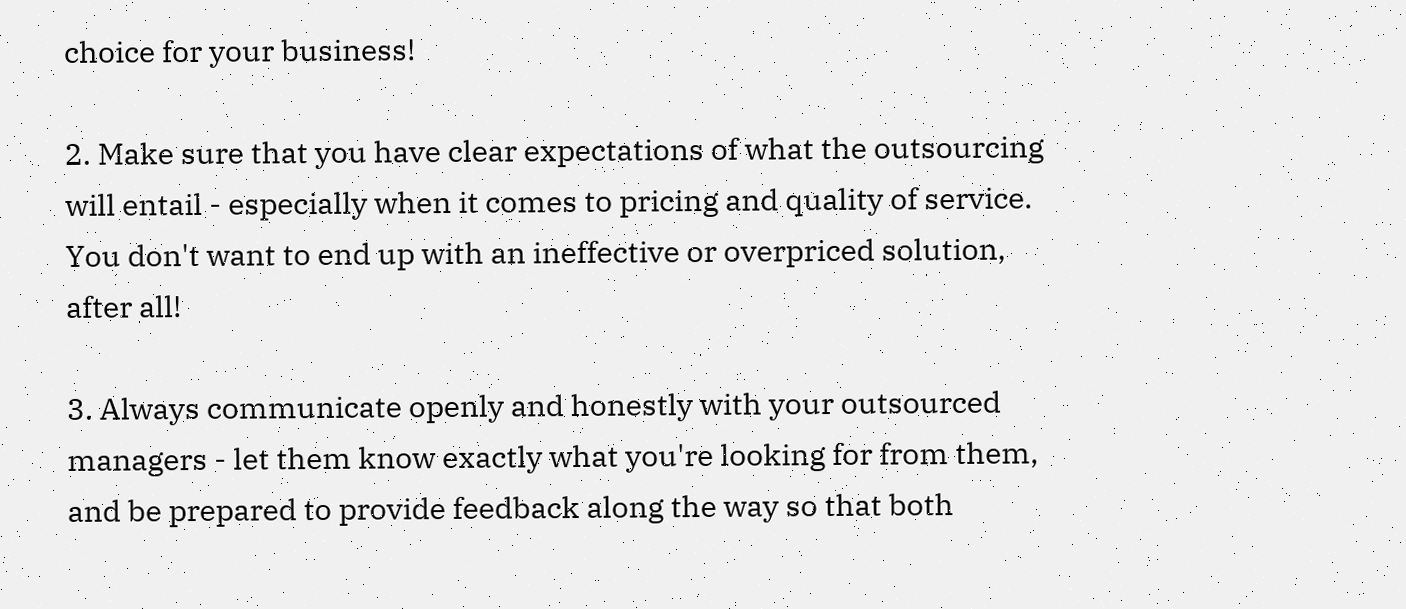choice for your business!

2. Make sure that you have clear expectations of what the outsourcing will entail - especially when it comes to pricing and quality of service. You don't want to end up with an ineffective or overpriced solution, after all!

3. Always communicate openly and honestly with your outsourced managers - let them know exactly what you're looking for from them, and be prepared to provide feedback along the way so that both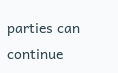parties can continue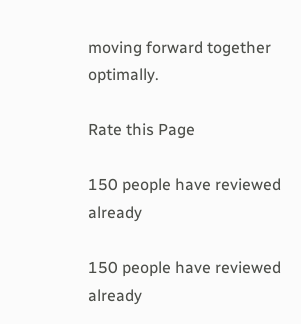moving forward together optimally.

Rate this Page

150 people have reviewed already

150 people have reviewed already